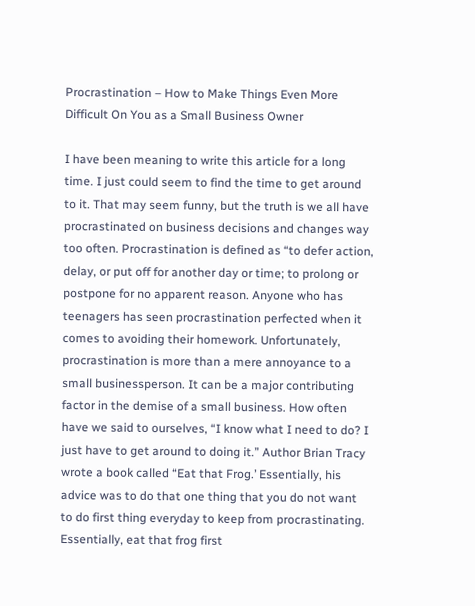Procrastination – How to Make Things Even More Difficult On You as a Small Business Owner

I have been meaning to write this article for a long time. I just could seem to find the time to get around to it. That may seem funny, but the truth is we all have procrastinated on business decisions and changes way too often. Procrastination is defined as “to defer action, delay, or put off for another day or time; to prolong or postpone for no apparent reason. Anyone who has teenagers has seen procrastination perfected when it comes to avoiding their homework. Unfortunately, procrastination is more than a mere annoyance to a small businessperson. It can be a major contributing factor in the demise of a small business. How often have we said to ourselves, “I know what I need to do? I just have to get around to doing it.” Author Brian Tracy wrote a book called “Eat that Frog.’ Essentially, his advice was to do that one thing that you do not want to do first thing everyday to keep from procrastinating. Essentially, eat that frog first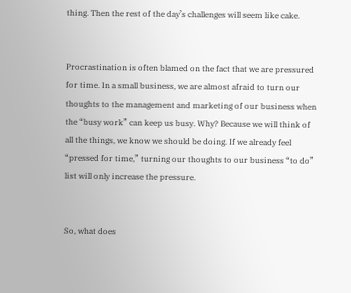thing. Then the rest of the day’s challenges will seem like cake.


Procrastination is often blamed on the fact that we are pressured for time. In a small business, we are almost afraid to turn our thoughts to the management and marketing of our business when the “busy work” can keep us busy. Why? Because we will think of all the things, we know we should be doing. If we already feel “pressed for time,” turning our thoughts to our business “to do” list will only increase the pressure.


So, what does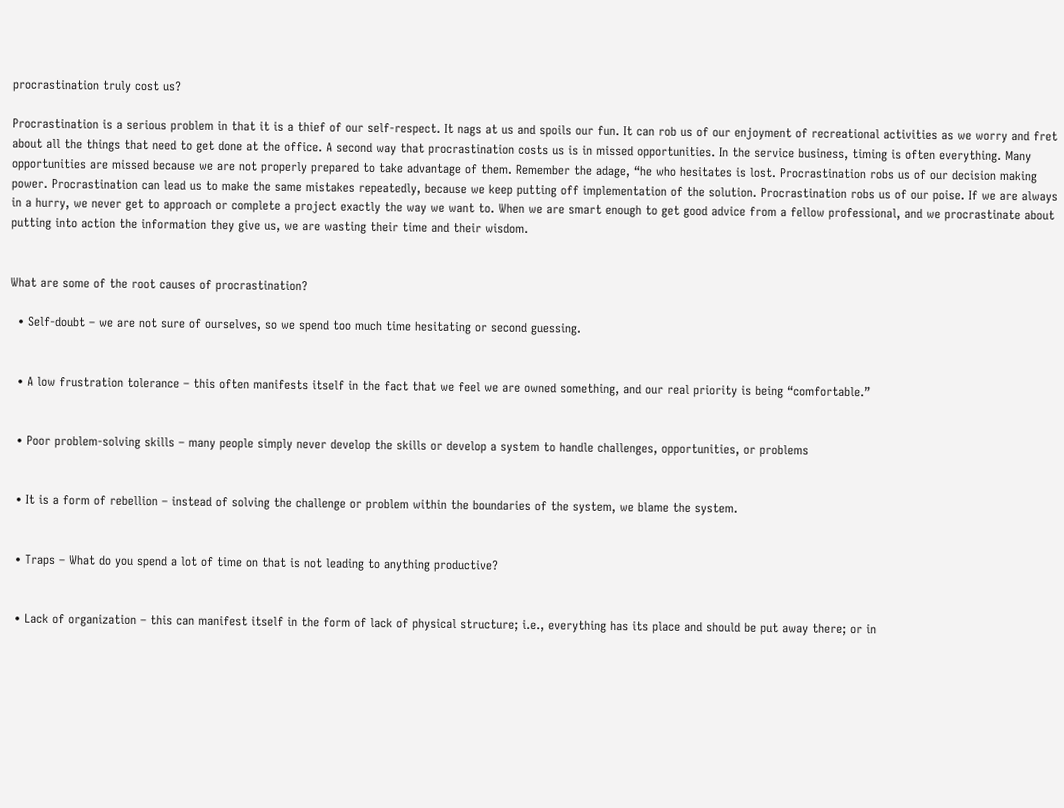procrastination truly cost us?

Procrastination is a serious problem in that it is a thief of our self-respect. It nags at us and spoils our fun. It can rob us of our enjoyment of recreational activities as we worry and fret about all the things that need to get done at the office. A second way that procrastination costs us is in missed opportunities. In the service business, timing is often everything. Many opportunities are missed because we are not properly prepared to take advantage of them. Remember the adage, “he who hesitates is lost. Procrastination robs us of our decision making power. Procrastination can lead us to make the same mistakes repeatedly, because we keep putting off implementation of the solution. Procrastination robs us of our poise. If we are always in a hurry, we never get to approach or complete a project exactly the way we want to. When we are smart enough to get good advice from a fellow professional, and we procrastinate about putting into action the information they give us, we are wasting their time and their wisdom.


What are some of the root causes of procrastination?

  • Self-doubt – we are not sure of ourselves, so we spend too much time hesitating or second guessing.


  • A low frustration tolerance – this often manifests itself in the fact that we feel we are owned something, and our real priority is being “comfortable.”


  • Poor problem-solving skills – many people simply never develop the skills or develop a system to handle challenges, opportunities, or problems


  • It is a form of rebellion – instead of solving the challenge or problem within the boundaries of the system, we blame the system.


  • Traps – What do you spend a lot of time on that is not leading to anything productive?


  • Lack of organization – this can manifest itself in the form of lack of physical structure; i.e., everything has its place and should be put away there; or in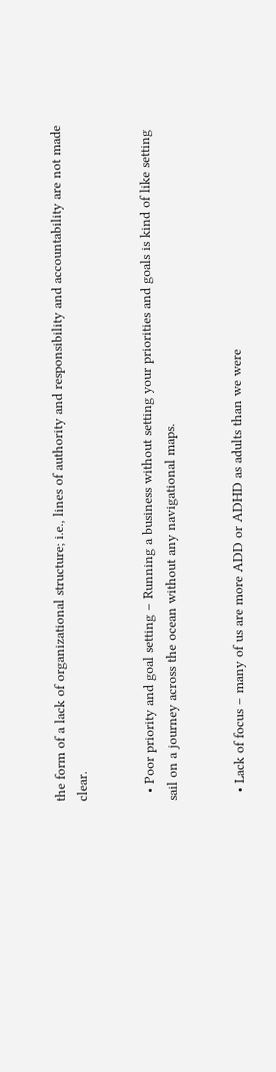the form of a lack of organizational structure; i.e., lines of authority and responsibility and accountability are not made clear.


  • Poor priority and goal setting – Running a business without setting your priorities and goals is kind of like setting sail on a journey across the ocean without any navigational maps.


  • Lack of focus – many of us are more ADD or ADHD as adults than we were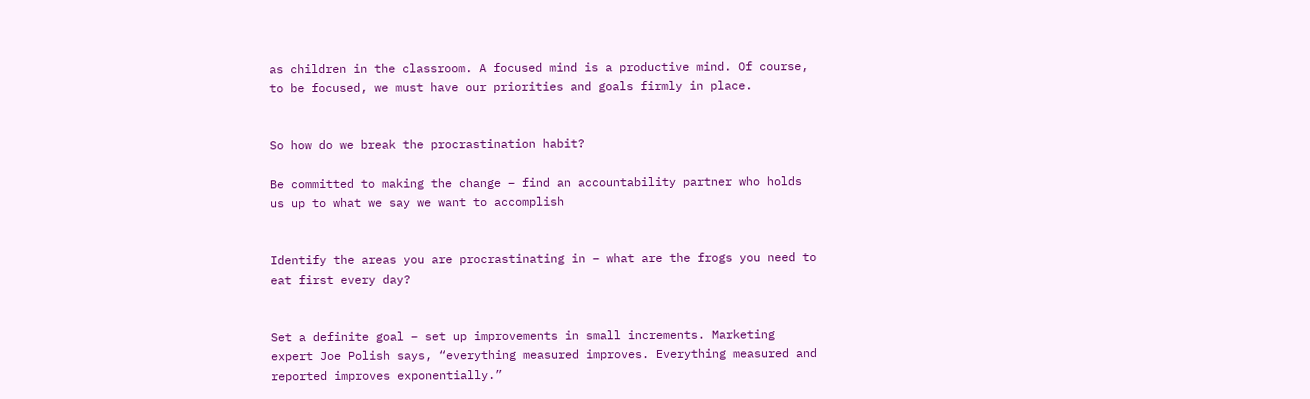as children in the classroom. A focused mind is a productive mind. Of course, to be focused, we must have our priorities and goals firmly in place.


So how do we break the procrastination habit?

Be committed to making the change – find an accountability partner who holds us up to what we say we want to accomplish


Identify the areas you are procrastinating in – what are the frogs you need to eat first every day?


Set a definite goal – set up improvements in small increments. Marketing expert Joe Polish says, “everything measured improves. Everything measured and reported improves exponentially.”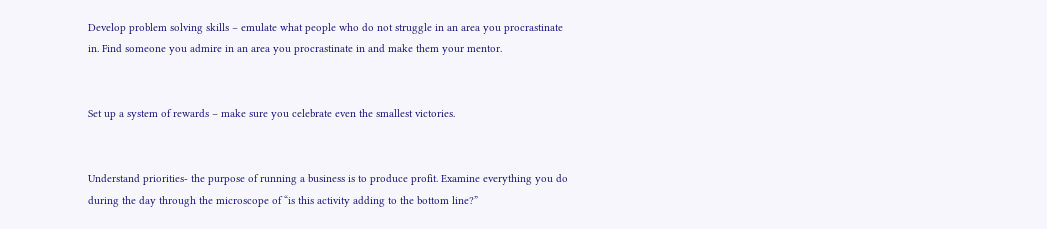Develop problem solving skills – emulate what people who do not struggle in an area you procrastinate in. Find someone you admire in an area you procrastinate in and make them your mentor.


Set up a system of rewards – make sure you celebrate even the smallest victories.


Understand priorities- the purpose of running a business is to produce profit. Examine everything you do during the day through the microscope of “is this activity adding to the bottom line?”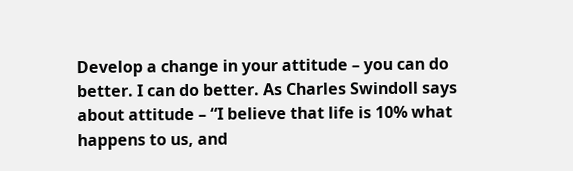Develop a change in your attitude – you can do better. I can do better. As Charles Swindoll says about attitude – “I believe that life is 10% what happens to us, and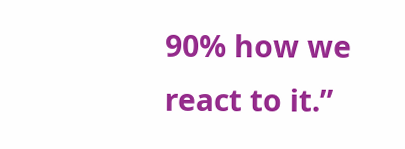90% how we react to it.”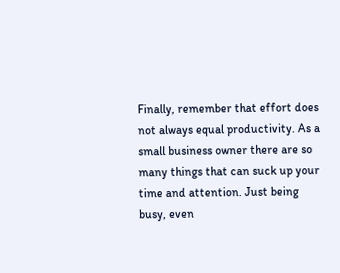Finally, remember that effort does not always equal productivity. As a small business owner there are so many things that can suck up your time and attention. Just being busy, even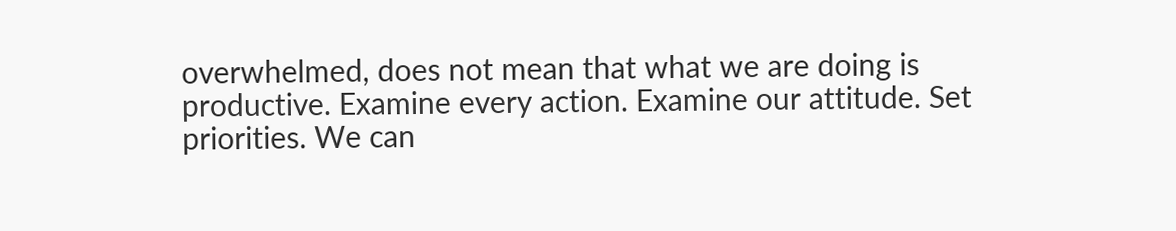overwhelmed, does not mean that what we are doing is productive. Examine every action. Examine our attitude. Set priorities. We can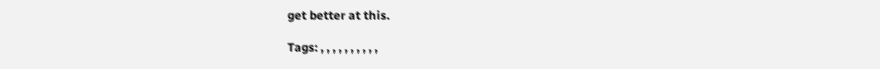get better at this.

Tags: , , , , , , , , , ,